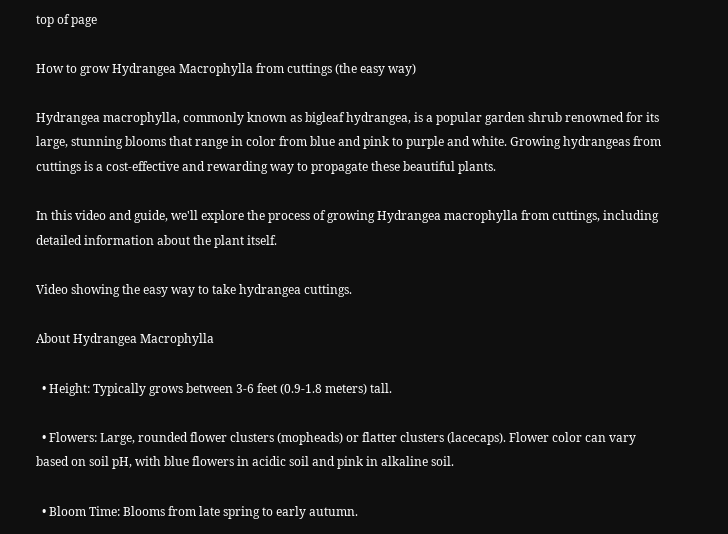top of page

How to grow Hydrangea Macrophylla from cuttings (the easy way)

Hydrangea macrophylla, commonly known as bigleaf hydrangea, is a popular garden shrub renowned for its large, stunning blooms that range in color from blue and pink to purple and white. Growing hydrangeas from cuttings is a cost-effective and rewarding way to propagate these beautiful plants.

In this video and guide, we'll explore the process of growing Hydrangea macrophylla from cuttings, including detailed information about the plant itself.

Video showing the easy way to take hydrangea cuttings.

About Hydrangea Macrophylla

  • Height: Typically grows between 3-6 feet (0.9-1.8 meters) tall.

  • Flowers: Large, rounded flower clusters (mopheads) or flatter clusters (lacecaps). Flower color can vary based on soil pH, with blue flowers in acidic soil and pink in alkaline soil.

  • Bloom Time: Blooms from late spring to early autumn.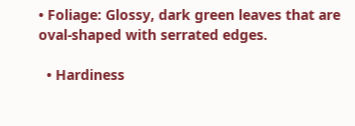• Foliage: Glossy, dark green leaves that are oval-shaped with serrated edges.

  • Hardiness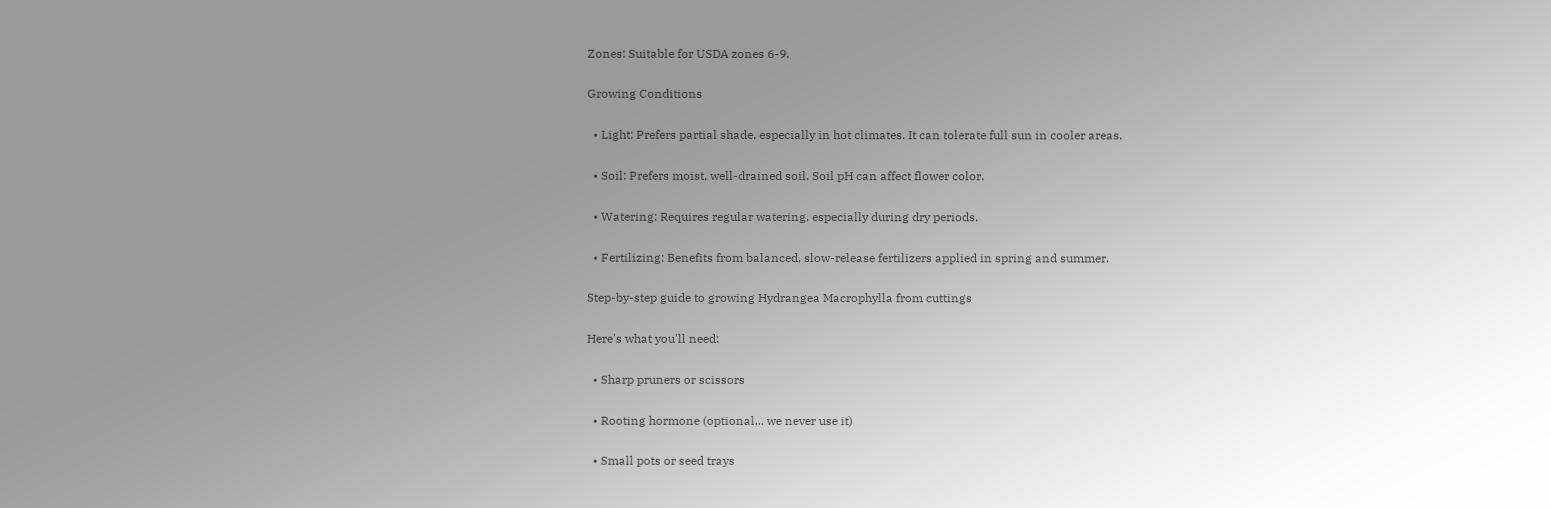Zones: Suitable for USDA zones 6-9.

Growing Conditions

  • Light: Prefers partial shade, especially in hot climates. It can tolerate full sun in cooler areas.

  • Soil: Prefers moist, well-drained soil. Soil pH can affect flower color.

  • Watering: Requires regular watering, especially during dry periods.

  • Fertilizing: Benefits from balanced, slow-release fertilizers applied in spring and summer.

Step-by-step guide to growing Hydrangea Macrophylla from cuttings

Here's what you'll need:

  • Sharp pruners or scissors

  • Rooting hormone (optional... we never use it)

  • Small pots or seed trays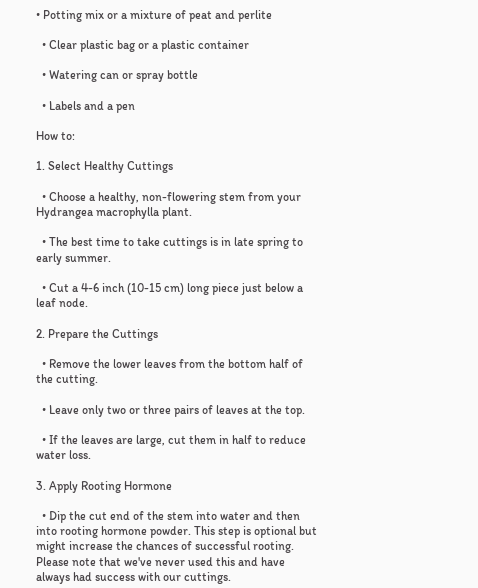• Potting mix or a mixture of peat and perlite

  • Clear plastic bag or a plastic container

  • Watering can or spray bottle

  • Labels and a pen

How to:

1. Select Healthy Cuttings

  • Choose a healthy, non-flowering stem from your Hydrangea macrophylla plant.

  • The best time to take cuttings is in late spring to early summer.

  • Cut a 4-6 inch (10-15 cm) long piece just below a leaf node.

2. Prepare the Cuttings

  • Remove the lower leaves from the bottom half of the cutting.

  • Leave only two or three pairs of leaves at the top.

  • If the leaves are large, cut them in half to reduce water loss.

3. Apply Rooting Hormone

  • Dip the cut end of the stem into water and then into rooting hormone powder. This step is optional but might increase the chances of successful rooting. Please note that we've never used this and have always had success with our cuttings.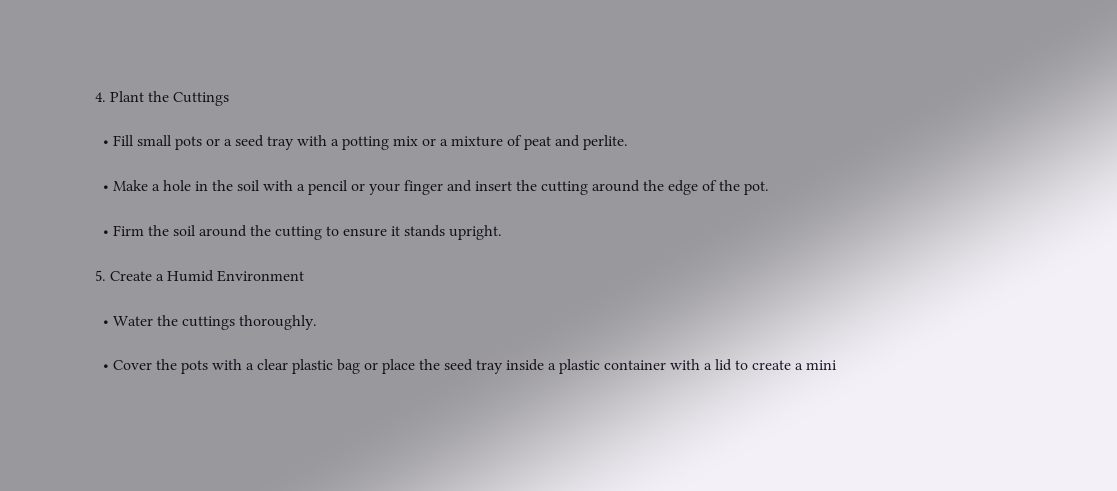4. Plant the Cuttings

  • Fill small pots or a seed tray with a potting mix or a mixture of peat and perlite.

  • Make a hole in the soil with a pencil or your finger and insert the cutting around the edge of the pot.

  • Firm the soil around the cutting to ensure it stands upright.

5. Create a Humid Environment

  • Water the cuttings thoroughly.

  • Cover the pots with a clear plastic bag or place the seed tray inside a plastic container with a lid to create a mini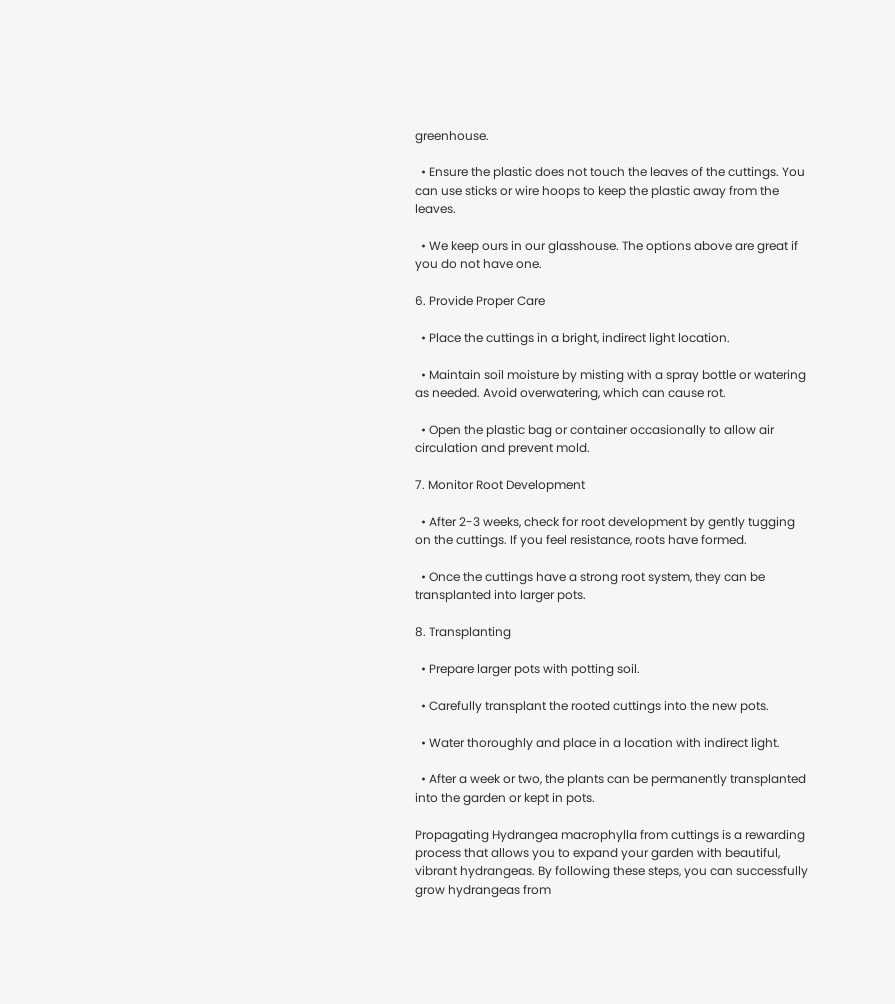greenhouse.

  • Ensure the plastic does not touch the leaves of the cuttings. You can use sticks or wire hoops to keep the plastic away from the leaves.

  • We keep ours in our glasshouse. The options above are great if you do not have one.

6. Provide Proper Care

  • Place the cuttings in a bright, indirect light location.

  • Maintain soil moisture by misting with a spray bottle or watering as needed. Avoid overwatering, which can cause rot.

  • Open the plastic bag or container occasionally to allow air circulation and prevent mold.

7. Monitor Root Development

  • After 2-3 weeks, check for root development by gently tugging on the cuttings. If you feel resistance, roots have formed.

  • Once the cuttings have a strong root system, they can be transplanted into larger pots.

8. Transplanting

  • Prepare larger pots with potting soil.

  • Carefully transplant the rooted cuttings into the new pots.

  • Water thoroughly and place in a location with indirect light.

  • After a week or two, the plants can be permanently transplanted into the garden or kept in pots.

Propagating Hydrangea macrophylla from cuttings is a rewarding process that allows you to expand your garden with beautiful, vibrant hydrangeas. By following these steps, you can successfully grow hydrangeas from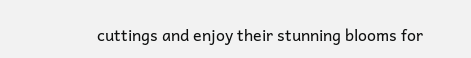cuttings and enjoy their stunning blooms for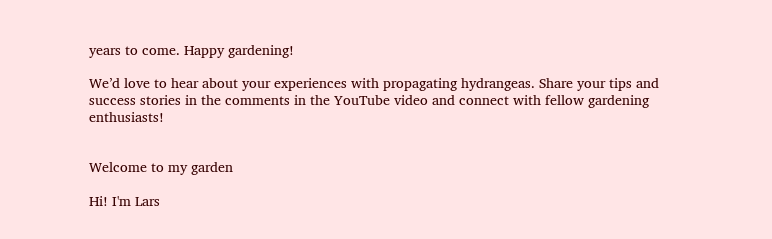years to come. Happy gardening!

We’d love to hear about your experiences with propagating hydrangeas. Share your tips and success stories in the comments in the YouTube video and connect with fellow gardening enthusiasts!


Welcome to my garden

Hi! I'm Lars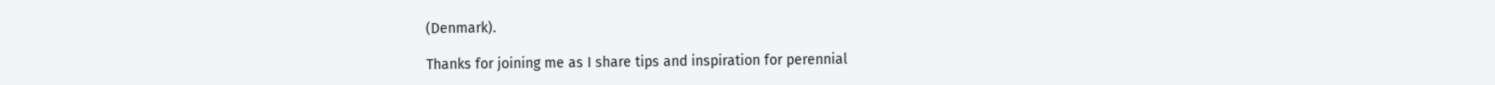(Denmark).

Thanks for joining me as I share tips and inspiration for perennial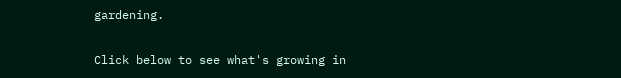gardening.

Click below to see what's growing in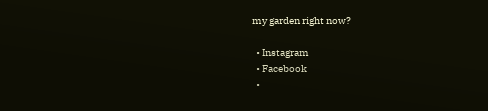my garden right now?

  • Instagram
  • Facebook
  •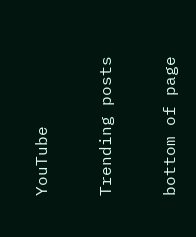YouTube

Trending posts

bottom of page